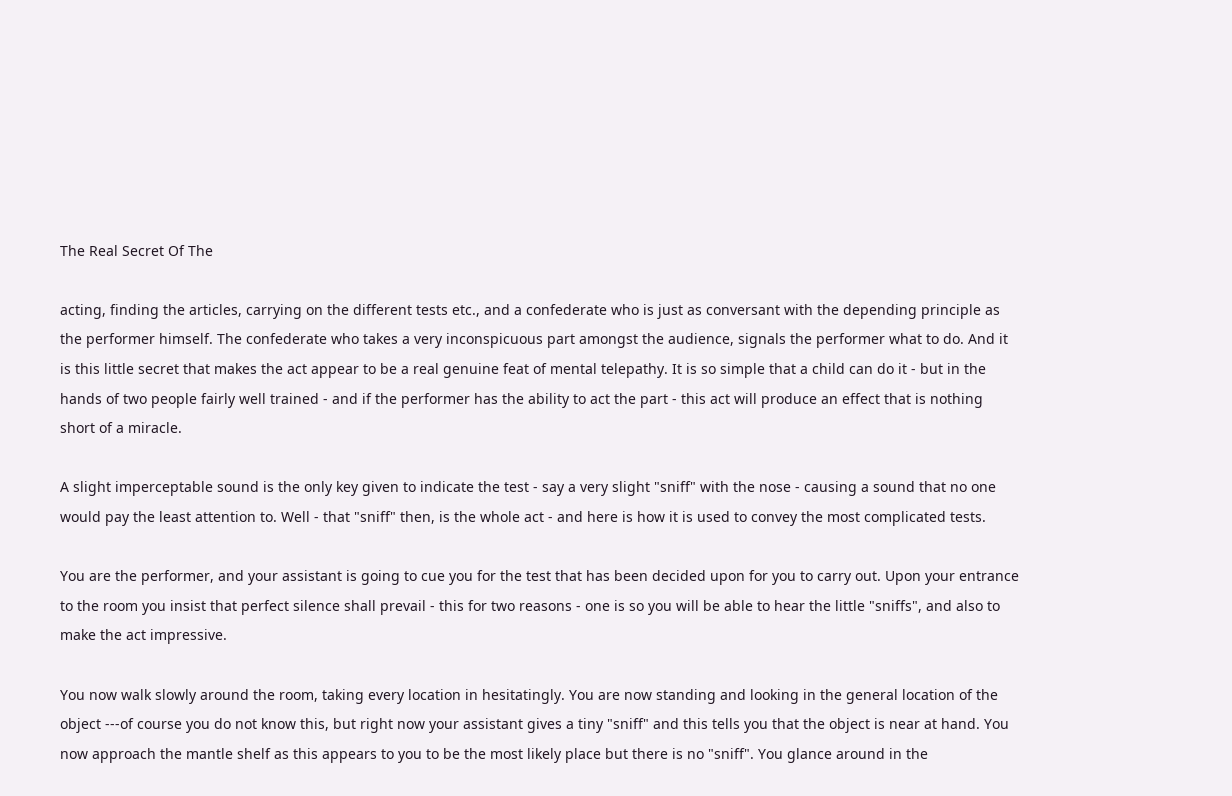The Real Secret Of The

acting, finding the articles, carrying on the different tests etc., and a confederate who is just as conversant with the depending principle as the performer himself. The confederate who takes a very inconspicuous part amongst the audience, signals the performer what to do. And it is this little secret that makes the act appear to be a real genuine feat of mental telepathy. It is so simple that a child can do it - but in the hands of two people fairly well trained - and if the performer has the ability to act the part - this act will produce an effect that is nothing short of a miracle.

A slight imperceptable sound is the only key given to indicate the test - say a very slight "sniff" with the nose - causing a sound that no one would pay the least attention to. Well - that "sniff" then, is the whole act - and here is how it is used to convey the most complicated tests.

You are the performer, and your assistant is going to cue you for the test that has been decided upon for you to carry out. Upon your entrance to the room you insist that perfect silence shall prevail - this for two reasons - one is so you will be able to hear the little "sniffs", and also to make the act impressive.

You now walk slowly around the room, taking every location in hesitatingly. You are now standing and looking in the general location of the object ---of course you do not know this, but right now your assistant gives a tiny "sniff" and this tells you that the object is near at hand. You now approach the mantle shelf as this appears to you to be the most likely place but there is no "sniff". You glance around in the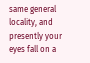same general locality, and presently your eyes fall on a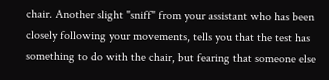chair. Another slight "sniff" from your assistant who has been closely following your movements, tells you that the test has something to do with the chair, but fearing that someone else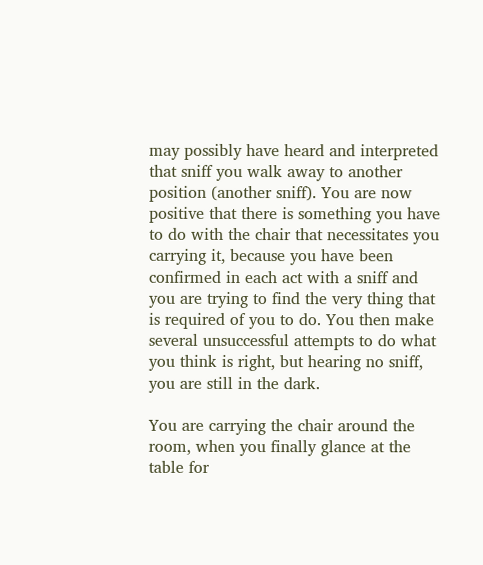may possibly have heard and interpreted that sniff you walk away to another position (another sniff). You are now positive that there is something you have to do with the chair that necessitates you carrying it, because you have been confirmed in each act with a sniff and you are trying to find the very thing that is required of you to do. You then make several unsuccessful attempts to do what you think is right, but hearing no sniff, you are still in the dark.

You are carrying the chair around the room, when you finally glance at the table for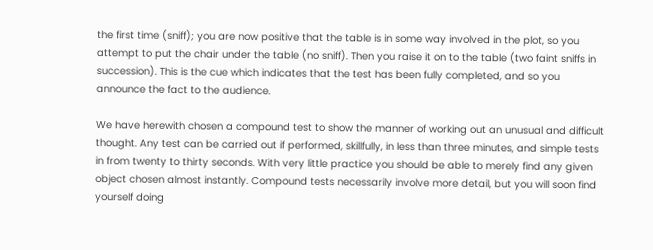the first time (sniff); you are now positive that the table is in some way involved in the plot, so you attempt to put the chair under the table (no sniff). Then you raise it on to the table (two faint sniffs in succession). This is the cue which indicates that the test has been fully completed, and so you announce the fact to the audience.

We have herewith chosen a compound test to show the manner of working out an unusual and difficult thought. Any test can be carried out if performed, skillfully, in less than three minutes, and simple tests in from twenty to thirty seconds. With very little practice you should be able to merely find any given object chosen almost instantly. Compound tests necessarily involve more detail, but you will soon find yourself doing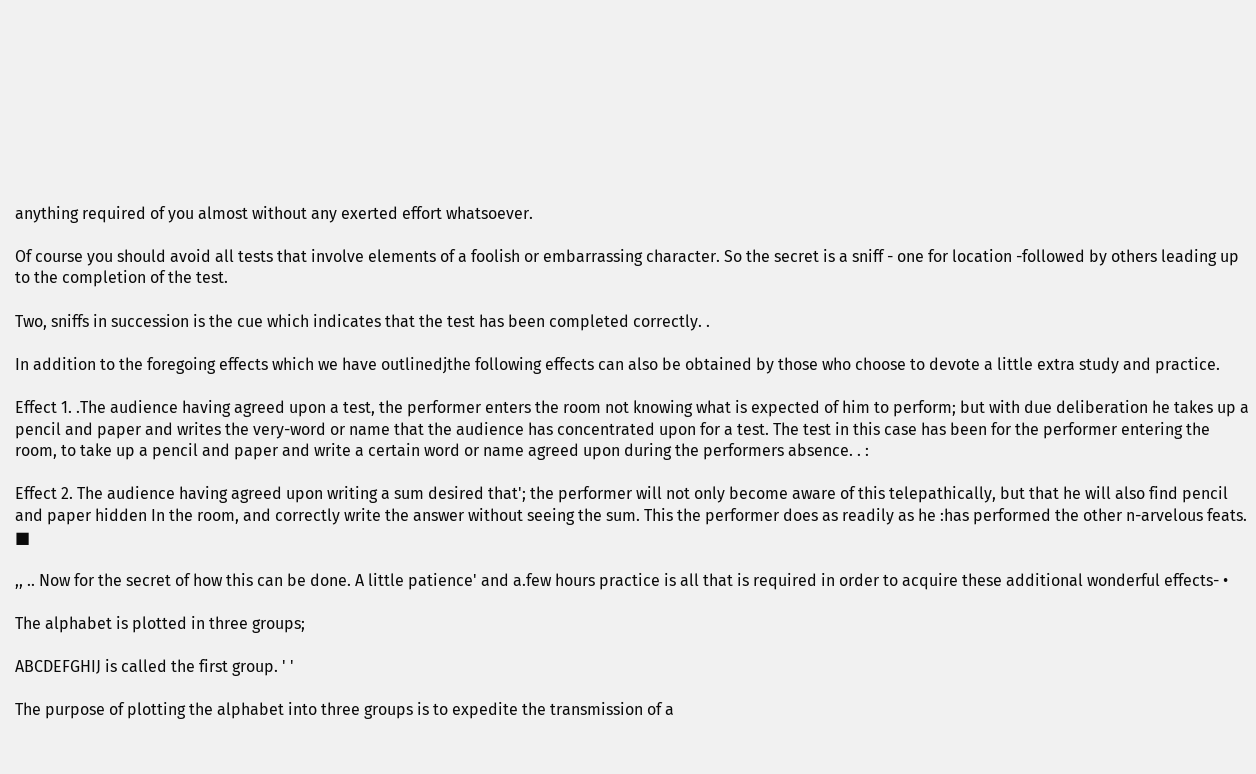anything required of you almost without any exerted effort whatsoever.

Of course you should avoid all tests that involve elements of a foolish or embarrassing character. So the secret is a sniff - one for location -followed by others leading up to the completion of the test.

Two, sniffs in succession is the cue which indicates that the test has been completed correctly. .

In addition to the foregoing effects which we have outlinedjthe following effects can also be obtained by those who choose to devote a little extra study and practice.

Effect 1. .The audience having agreed upon a test, the performer enters the room not knowing what is expected of him to perform; but with due deliberation he takes up a pencil and paper and writes the very-word or name that the audience has concentrated upon for a test. The test in this case has been for the performer entering the room, to take up a pencil and paper and write a certain word or name agreed upon during the performers absence. . :

Effect 2. The audience having agreed upon writing a sum desired that'; the performer will not only become aware of this telepathically, but that he will also find pencil and paper hidden In the room, and correctly write the answer without seeing the sum. This the performer does as readily as he :has performed the other n-arvelous feats. ■

,, .. Now for the secret of how this can be done. A little patience' and a.few hours practice is all that is required in order to acquire these additional wonderful effects- •

The alphabet is plotted in three groups;

ABCDEFGHIJ is called the first group. ' '

The purpose of plotting the alphabet into three groups is to expedite the transmission of a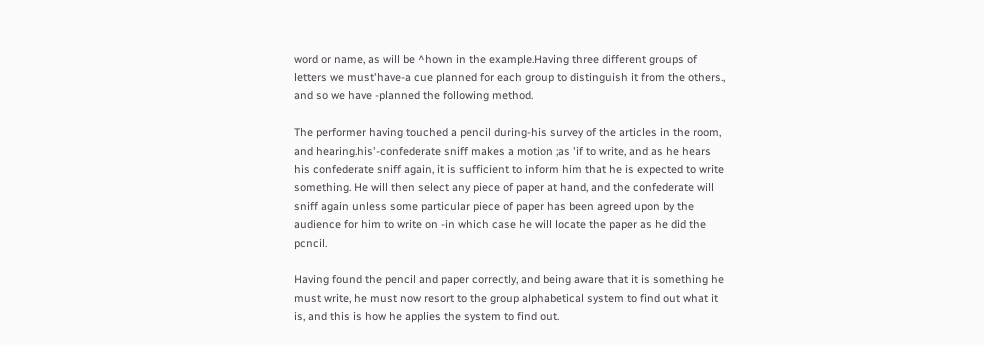word or name, as will be ^hown in the example.Having three different groups of letters we must'have-a cue planned for each group to distinguish it from the others., and so we have -planned the following method.

The performer having touched a pencil during-his survey of the articles in the room, and hearing.his'-confederate sniff makes a motion ;as 'if to write, and as he hears his confederate sniff again, it is sufficient to inform him that he is expected to write something. He will then select any piece of paper at hand, and the confederate will sniff again unless some particular piece of paper has been agreed upon by the audience for him to write on -in which case he will locate the paper as he did the pcncil.

Having found the pencil and paper correctly, and being aware that it is something he must write, he must now resort to the group alphabetical system to find out what it is, and this is how he applies the system to find out.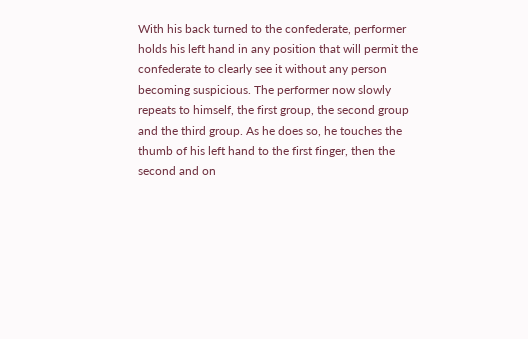With his back turned to the confederate, performer holds his left hand in any position that will permit the confederate to clearly see it without any person becoming suspicious. The performer now slowly repeats to himself, the first group, the second group and the third group. As he does so, he touches the thumb of his left hand to the first finger, then the second and on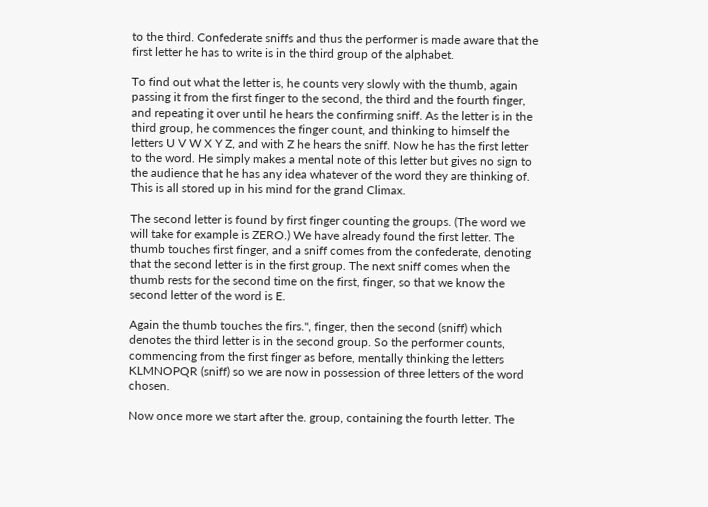to the third. Confederate sniffs and thus the performer is made aware that the first letter he has to write is in the third group of the alphabet.

To find out what the letter is, he counts very slowly with the thumb, again passing it from the first finger to the second, the third and the fourth finger, and repeating it over until he hears the confirming sniff. As the letter is in the third group, he commences the finger count, and thinking to himself the letters U V W X Y Z, and with Z he hears the sniff. Now he has the first letter to the word. He simply makes a mental note of this letter but gives no sign to the audience that he has any idea whatever of the word they are thinking of. This is all stored up in his mind for the grand Climax.

The second letter is found by first finger counting the groups. (The word we will take for example is ZERO.) We have already found the first letter. The thumb touches first finger, and a sniff comes from the confederate, denoting that the second letter is in the first group. The next sniff comes when the thumb rests for the second time on the first, finger, so that we know the second letter of the word is E.

Again the thumb touches the firs.", finger, then the second (sniff) which denotes the third letter is in the second group. So the performer counts, commencing from the first finger as before, mentally thinking the letters KLMNOPQR (sniff) so we are now in possession of three letters of the word chosen.

Now once more we start after the. group, containing the fourth letter. The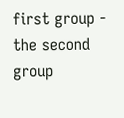first group - the second group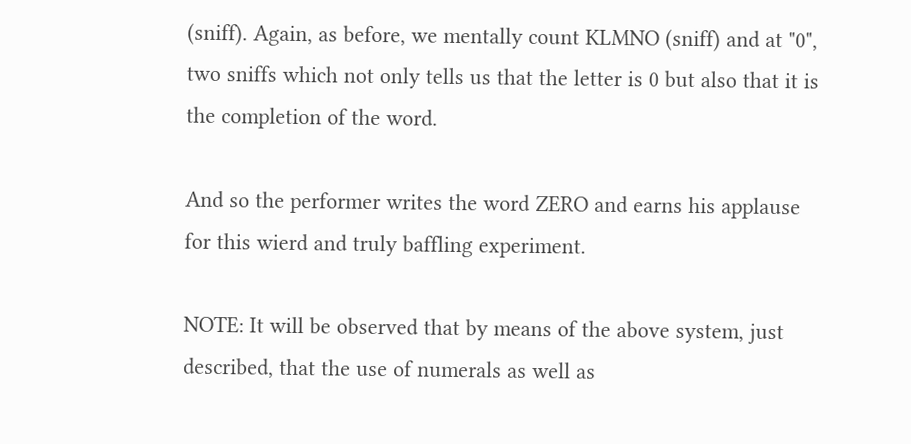(sniff). Again, as before, we mentally count KLMNO (sniff) and at "0", two sniffs which not only tells us that the letter is 0 but also that it is the completion of the word.

And so the performer writes the word ZERO and earns his applause for this wierd and truly baffling experiment.

NOTE: It will be observed that by means of the above system, just described, that the use of numerals as well as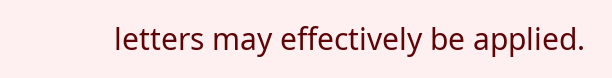letters may effectively be applied.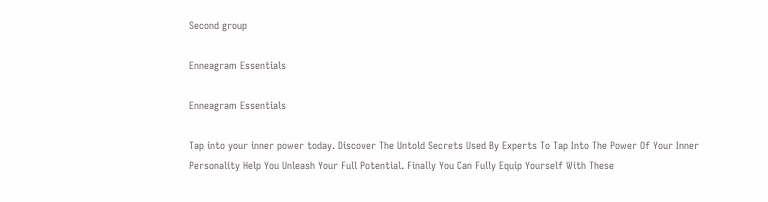Second group

Enneagram Essentials

Enneagram Essentials

Tap into your inner power today. Discover The Untold Secrets Used By Experts To Tap Into The Power Of Your Inner Personality Help You Unleash Your Full Potential. Finally You Can Fully Equip Yourself With These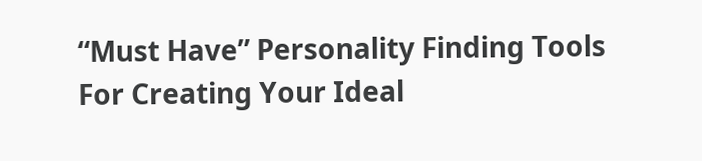“Must Have” Personality Finding Tools For Creating Your Ideal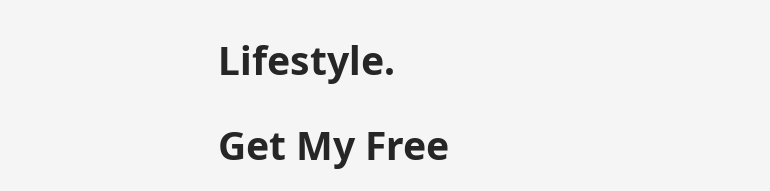Lifestyle.

Get My Free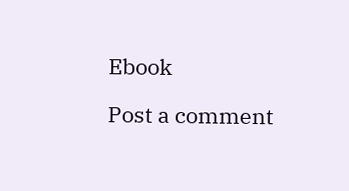Ebook

Post a comment